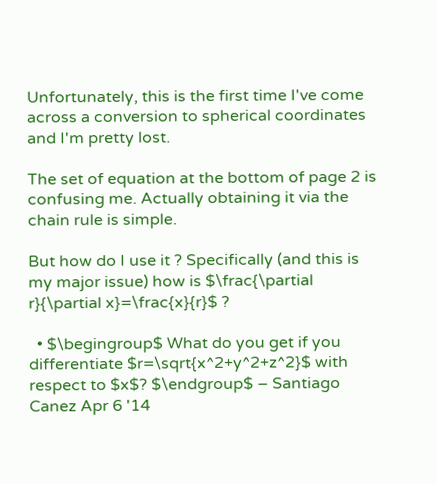Unfortunately, this is the first time I've come across a conversion to spherical coordinates and I'm pretty lost.

The set of equation at the bottom of page 2 is confusing me. Actually obtaining it via the chain rule is simple.

But how do I use it ? Specifically (and this is my major issue) how is $\frac{\partial r}{\partial x}=\frac{x}{r}$ ?

  • $\begingroup$ What do you get if you differentiate $r=\sqrt{x^2+y^2+z^2}$ with respect to $x$? $\endgroup$ – Santiago Canez Apr 6 '14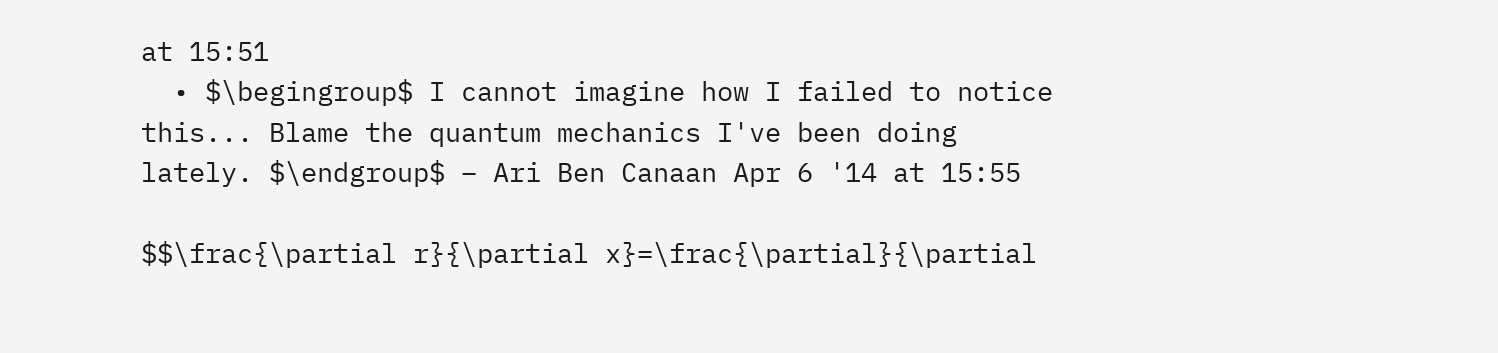at 15:51
  • $\begingroup$ I cannot imagine how I failed to notice this... Blame the quantum mechanics I've been doing lately. $\endgroup$ – Ari Ben Canaan Apr 6 '14 at 15:55

$$\frac{\partial r}{\partial x}=\frac{\partial}{\partial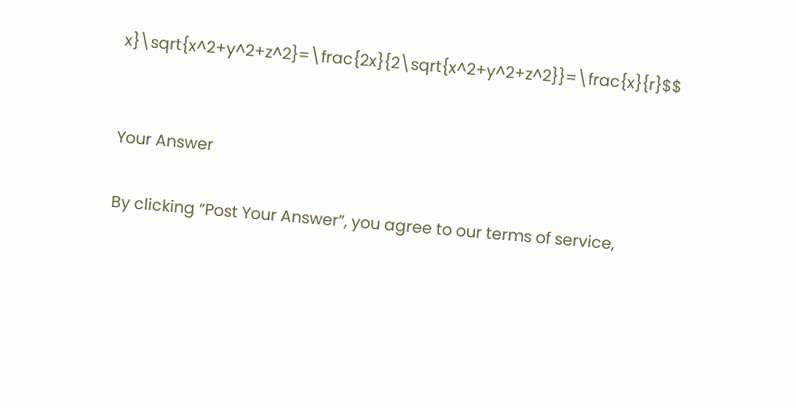x}\sqrt{x^2+y^2+z^2}=\frac{2x}{2\sqrt{x^2+y^2+z^2}}=\frac{x}{r}$$


Your Answer

By clicking “Post Your Answer”, you agree to our terms of service,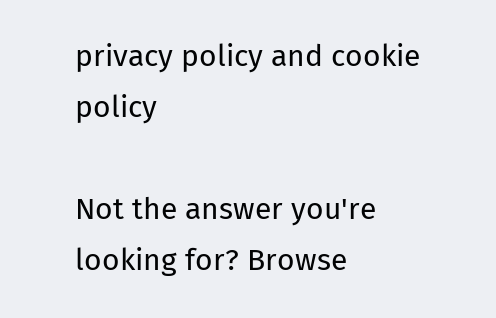privacy policy and cookie policy

Not the answer you're looking for? Browse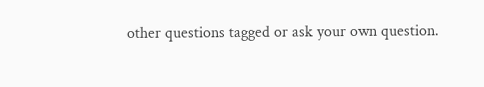other questions tagged or ask your own question.